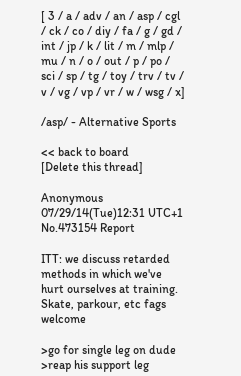[ 3 / a / adv / an / asp / cgl / ck / co / diy / fa / g / gd / int / jp / k / lit / m / mlp / mu / n / o / out / p / po / sci / sp / tg / toy / trv / tv / v / vg / vp / vr / w / wsg / x]

/asp/ - Alternative Sports

<< back to board
[Delete this thread]

Anonymous 07/29/14(Tue)12:31 UTC+1 No.473154 Report

ITT: we discuss retarded methods in which we've hurt ourselves at training. Skate, parkour, etc fags welcome

>go for single leg on dude
>reap his support leg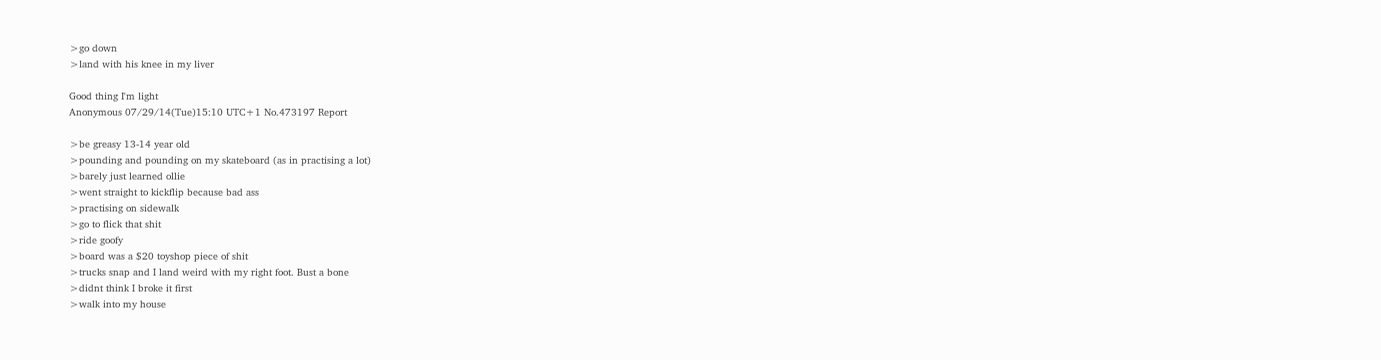>go down
>land with his knee in my liver

Good thing I'm light
Anonymous 07/29/14(Tue)15:10 UTC+1 No.473197 Report

>be greasy 13-14 year old
>pounding and pounding on my skateboard (as in practising a lot)
>barely just learned ollie
>went straight to kickflip because bad ass
>practising on sidewalk
>go to flick that shit
>ride goofy
>board was a $20 toyshop piece of shit
>trucks snap and I land weird with my right foot. Bust a bone
>didnt think I broke it first
>walk into my house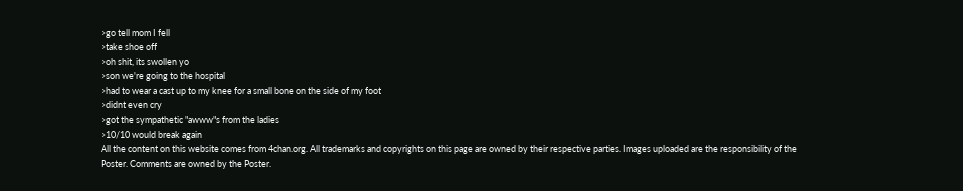>go tell mom I fell
>take shoe off
>oh shit, its swollen yo
>son we're going to the hospital
>had to wear a cast up to my knee for a small bone on the side of my foot
>didnt even cry
>got the sympathetic "awww"s from the ladies
>10/10 would break again
All the content on this website comes from 4chan.org. All trademarks and copyrights on this page are owned by their respective parties. Images uploaded are the responsibility of the Poster. Comments are owned by the Poster.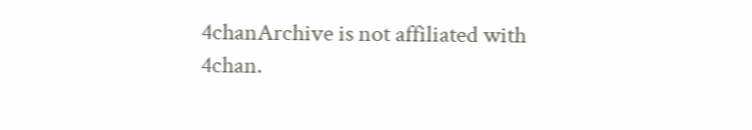4chanArchive is not affiliated with 4chan.